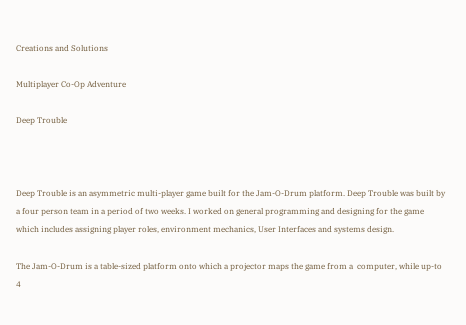Creations and Solutions

Multiplayer Co-Op Adventure

Deep Trouble



Deep Trouble is an asymmetric multi-player game built for the Jam-O-Drum platform. Deep Trouble was built by a four person team in a period of two weeks. I worked on general programming and designing for the game which includes assigning player roles, environment mechanics, User Interfaces and systems design.

The Jam-O-Drum is a table-sized platform onto which a projector maps the game from a  computer, while up-to  4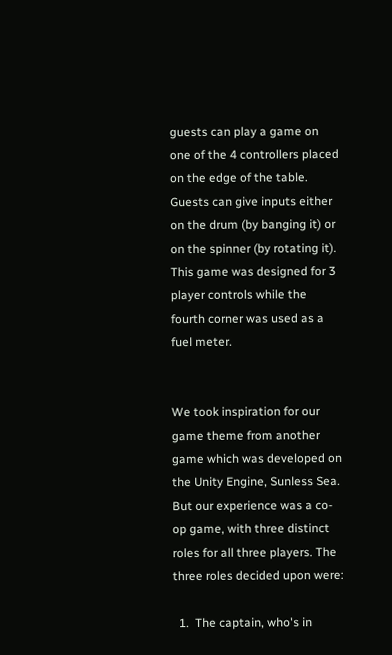guests can play a game on one of the 4 controllers placed on the edge of the table. Guests can give inputs either on the drum (by banging it) or on the spinner (by rotating it). This game was designed for 3 player controls while the fourth corner was used as a fuel meter.


We took inspiration for our game theme from another game which was developed on the Unity Engine, Sunless Sea. But our experience was a co-op game, with three distinct roles for all three players. The three roles decided upon were:

  1.  The captain, who's in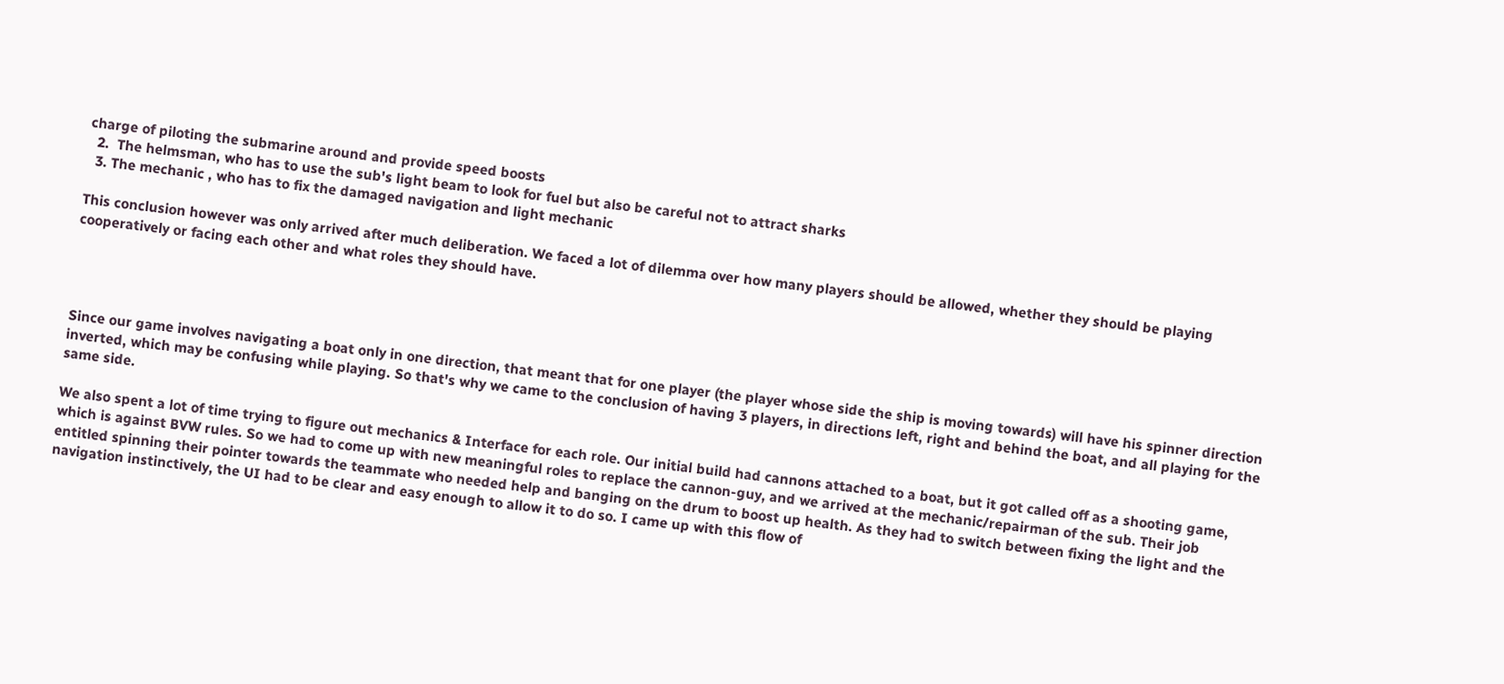charge of piloting the submarine around and provide speed boosts
  2.  The helmsman, who has to use the sub's light beam to look for fuel but also be careful not to attract sharks
  3. The mechanic , who has to fix the damaged navigation and light mechanic

This conclusion however was only arrived after much deliberation. We faced a lot of dilemma over how many players should be allowed, whether they should be playing cooperatively or facing each other and what roles they should have.




Since our game involves navigating a boat only in one direction, that meant that for one player (the player whose side the ship is moving towards) will have his spinner direction inverted, which may be confusing while playing. So that's why we came to the conclusion of having 3 players, in directions left, right and behind the boat, and all playing for the same side.

We also spent a lot of time trying to figure out mechanics & Interface for each role. Our initial build had cannons attached to a boat, but it got called off as a shooting game, which is against BVW rules. So we had to come up with new meaningful roles to replace the cannon-guy, and we arrived at the mechanic/repairman of the sub. Their job entitled spinning their pointer towards the teammate who needed help and banging on the drum to boost up health. As they had to switch between fixing the light and the navigation instinctively, the UI had to be clear and easy enough to allow it to do so. I came up with this flow of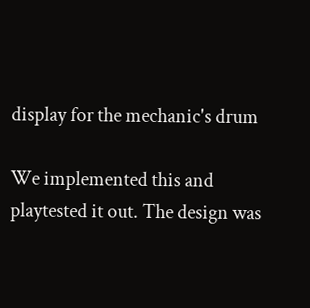display for the mechanic's drum

We implemented this and playtested it out. The design was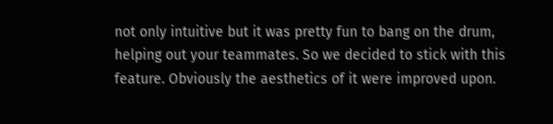not only intuitive but it was pretty fun to bang on the drum, helping out your teammates. So we decided to stick with this feature. Obviously the aesthetics of it were improved upon.